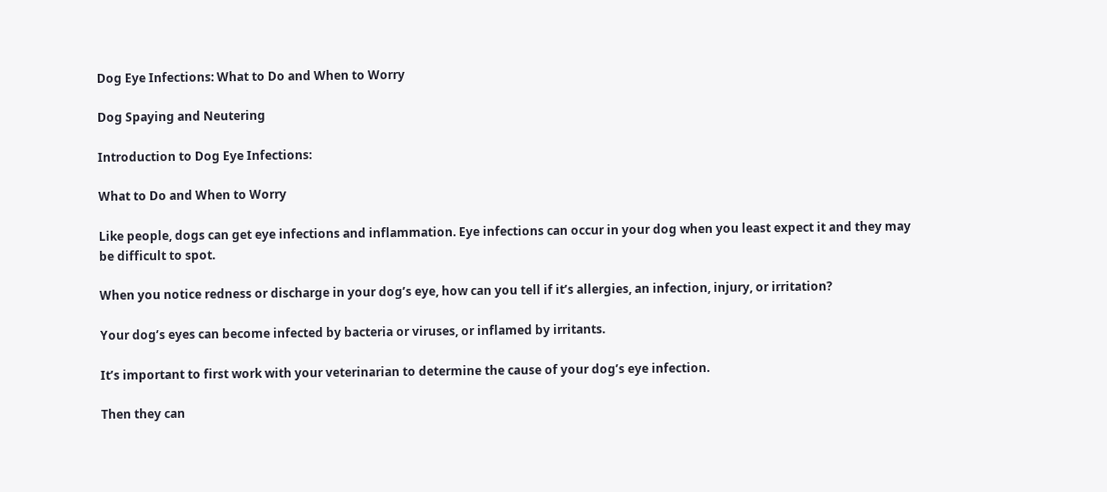Dog Eye Infections: What to Do and When to Worry

Dog Spaying and Neutering

Introduction to Dog Eye Infections:

What to Do and When to Worry

Like people, dogs can get eye infections and inflammation. Eye infections can occur in your dog when you least expect it and they may be difficult to spot.

When you notice redness or discharge in your dog’s eye, how can you tell if it’s allergies, an infection, injury, or irritation?

Your dog’s eyes can become infected by bacteria or viruses, or inflamed by irritants.

It’s important to first work with your veterinarian to determine the cause of your dog’s eye infection.

Then they can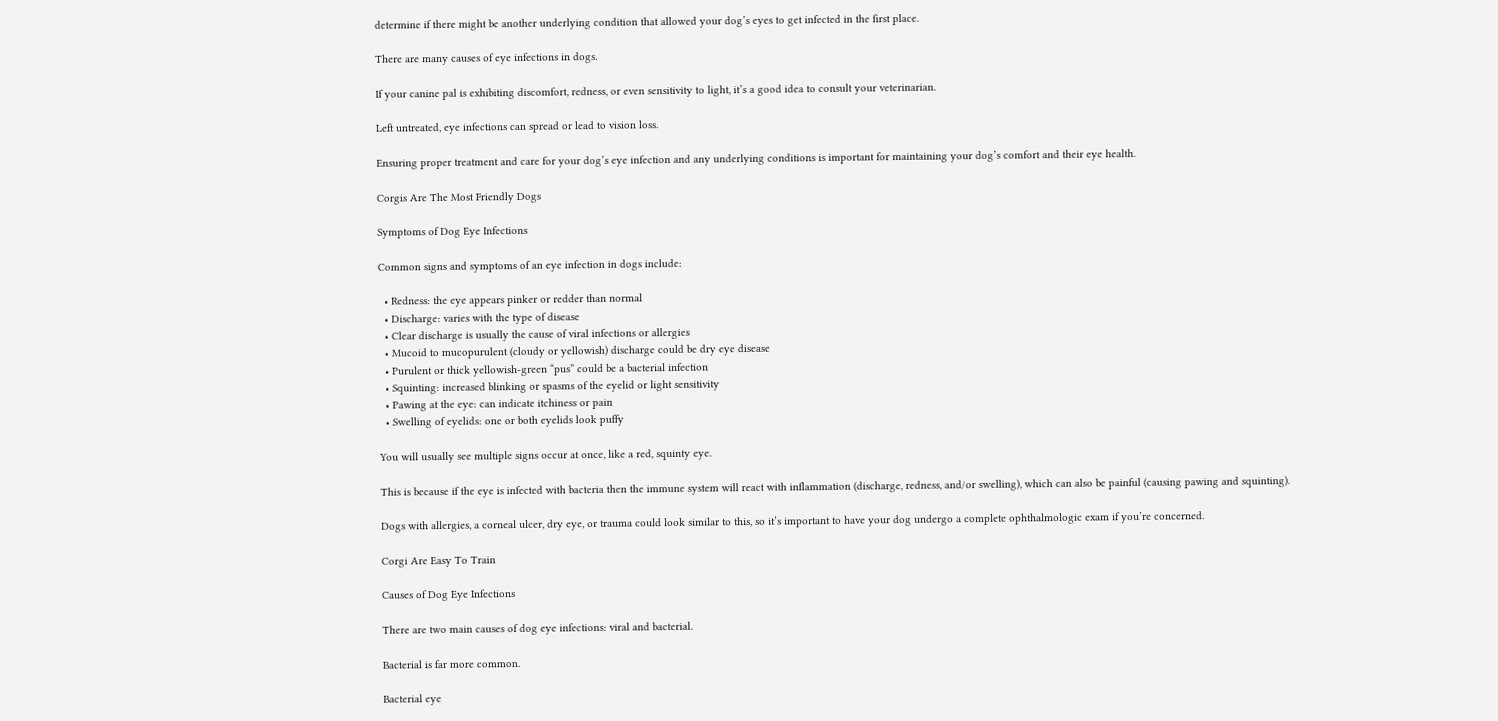determine if there might be another underlying condition that allowed your dog’s eyes to get infected in the first place.

There are many causes of eye infections in dogs.

If your canine pal is exhibiting discomfort, redness, or even sensitivity to light, it’s a good idea to consult your veterinarian.

Left untreated, eye infections can spread or lead to vision loss.

Ensuring proper treatment and care for your dog’s eye infection and any underlying conditions is important for maintaining your dog’s comfort and their eye health.

Corgis Are The Most Friendly Dogs

Symptoms of Dog Eye Infections

Common signs and symptoms of an eye infection in dogs include:

  • Redness: the eye appears pinker or redder than normal
  • Discharge: varies with the type of disease
  • Clear discharge is usually the cause of viral infections or allergies
  • Mucoid to mucopurulent (cloudy or yellowish) discharge could be dry eye disease
  • Purulent or thick yellowish-green “pus” could be a bacterial infection
  • Squinting: increased blinking or spasms of the eyelid or light sensitivity
  • Pawing at the eye: can indicate itchiness or pain
  • Swelling of eyelids: one or both eyelids look puffy

You will usually see multiple signs occur at once, like a red, squinty eye.

This is because if the eye is infected with bacteria then the immune system will react with inflammation (discharge, redness, and/or swelling), which can also be painful (causing pawing and squinting).

Dogs with allergies, a corneal ulcer, dry eye, or trauma could look similar to this, so it’s important to have your dog undergo a complete ophthalmologic exam if you’re concerned.

Corgi Are Easy To Train

Causes of Dog Eye Infections

There are two main causes of dog eye infections: viral and bacterial.

Bacterial is far more common.

Bacterial eye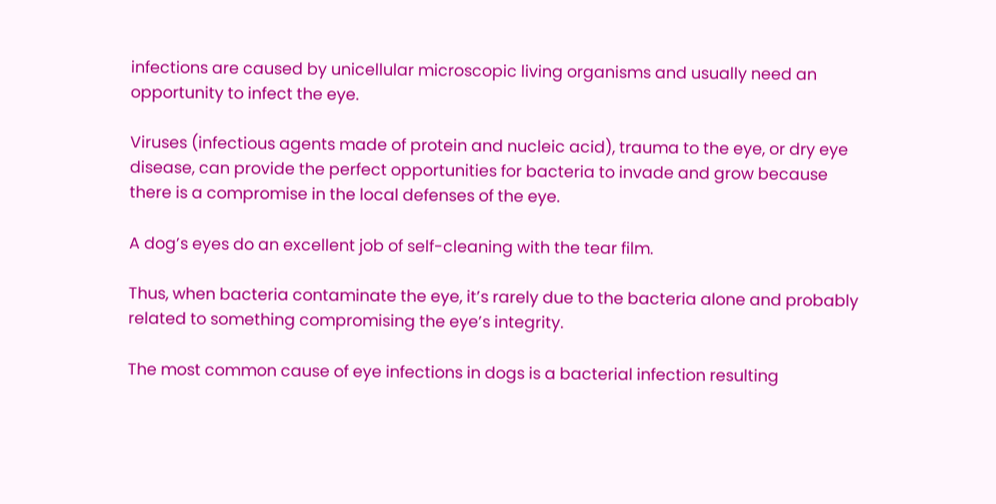infections are caused by unicellular microscopic living organisms and usually need an opportunity to infect the eye.

Viruses (infectious agents made of protein and nucleic acid), trauma to the eye, or dry eye disease, can provide the perfect opportunities for bacteria to invade and grow because there is a compromise in the local defenses of the eye.

A dog’s eyes do an excellent job of self-cleaning with the tear film.

Thus, when bacteria contaminate the eye, it’s rarely due to the bacteria alone and probably related to something compromising the eye’s integrity.

The most common cause of eye infections in dogs is a bacterial infection resulting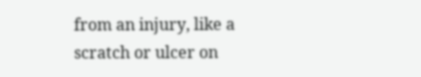from an injury, like a scratch or ulcer on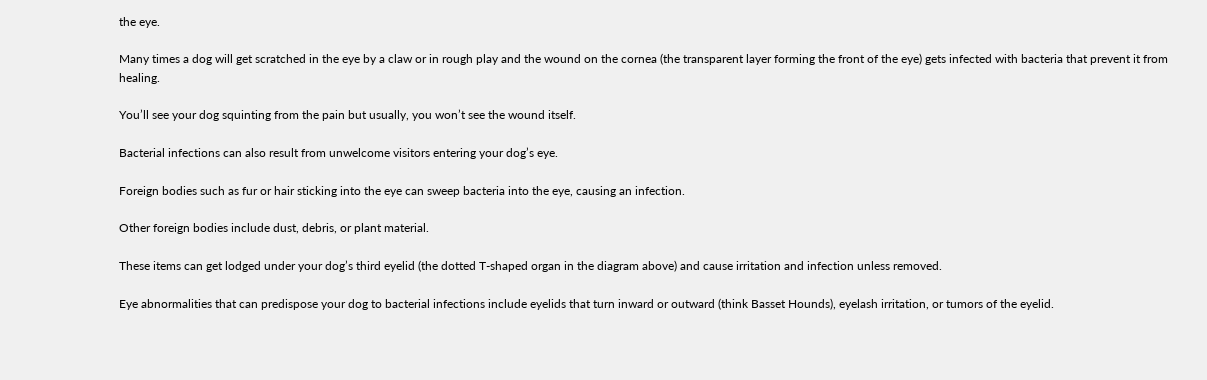the eye.

Many times a dog will get scratched in the eye by a claw or in rough play and the wound on the cornea (the transparent layer forming the front of the eye) gets infected with bacteria that prevent it from healing.

You’ll see your dog squinting from the pain but usually, you won’t see the wound itself.

Bacterial infections can also result from unwelcome visitors entering your dog’s eye.

Foreign bodies such as fur or hair sticking into the eye can sweep bacteria into the eye, causing an infection.

Other foreign bodies include dust, debris, or plant material.

These items can get lodged under your dog’s third eyelid (the dotted T-shaped organ in the diagram above) and cause irritation and infection unless removed.

Eye abnormalities that can predispose your dog to bacterial infections include eyelids that turn inward or outward (think Basset Hounds), eyelash irritation, or tumors of the eyelid.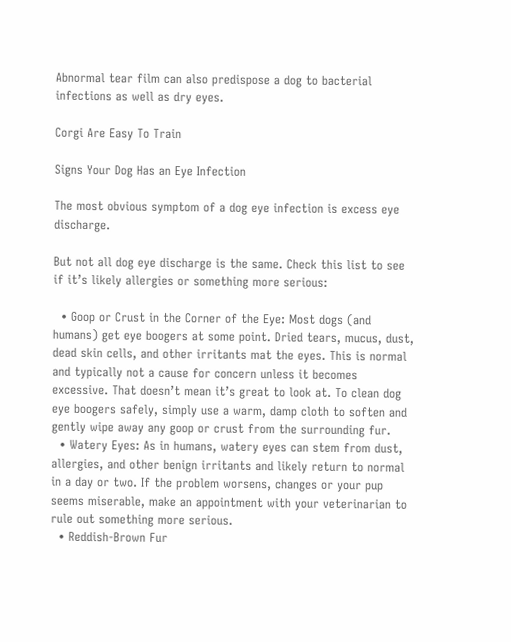Abnormal tear film can also predispose a dog to bacterial infections as well as dry eyes.

Corgi Are Easy To Train

Signs Your Dog Has an Eye Infection

The most obvious symptom of a dog eye infection is excess eye discharge.

But not all dog eye discharge is the same. Check this list to see if it’s likely allergies or something more serious:

  • Goop or Crust in the Corner of the Eye: Most dogs (and humans) get eye boogers at some point. Dried tears, mucus, dust, dead skin cells, and other irritants mat the eyes. This is normal and typically not a cause for concern unless it becomes excessive. That doesn’t mean it’s great to look at. To clean dog eye boogers safely, simply use a warm, damp cloth to soften and gently wipe away any goop or crust from the surrounding fur.
  • Watery Eyes: As in humans, watery eyes can stem from dust, allergies, and other benign irritants and likely return to normal in a day or two. If the problem worsens, changes or your pup seems miserable, make an appointment with your veterinarian to rule out something more serious.
  • Reddish-Brown Fur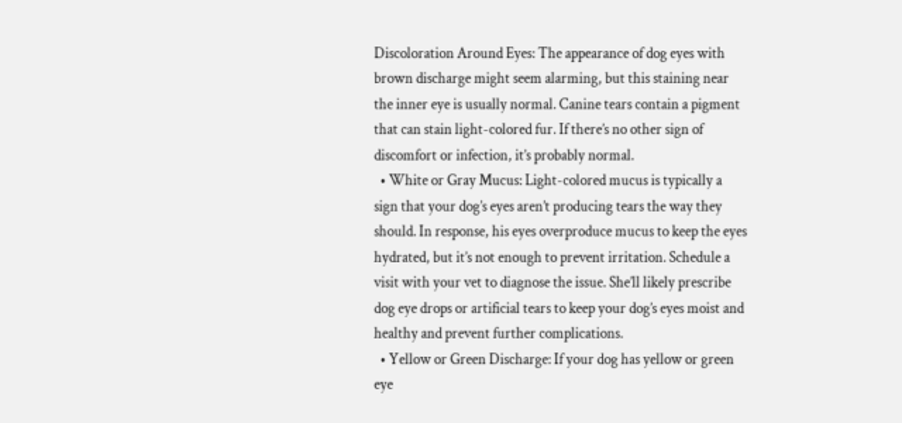Discoloration Around Eyes: The appearance of dog eyes with brown discharge might seem alarming, but this staining near the inner eye is usually normal. Canine tears contain a pigment that can stain light-colored fur. If there’s no other sign of discomfort or infection, it’s probably normal.
  • White or Gray Mucus: Light-colored mucus is typically a sign that your dog’s eyes aren’t producing tears the way they should. In response, his eyes overproduce mucus to keep the eyes hydrated, but it’s not enough to prevent irritation. Schedule a visit with your vet to diagnose the issue. She’ll likely prescribe dog eye drops or artificial tears to keep your dog’s eyes moist and healthy and prevent further complications.
  • Yellow or Green Discharge: If your dog has yellow or green eye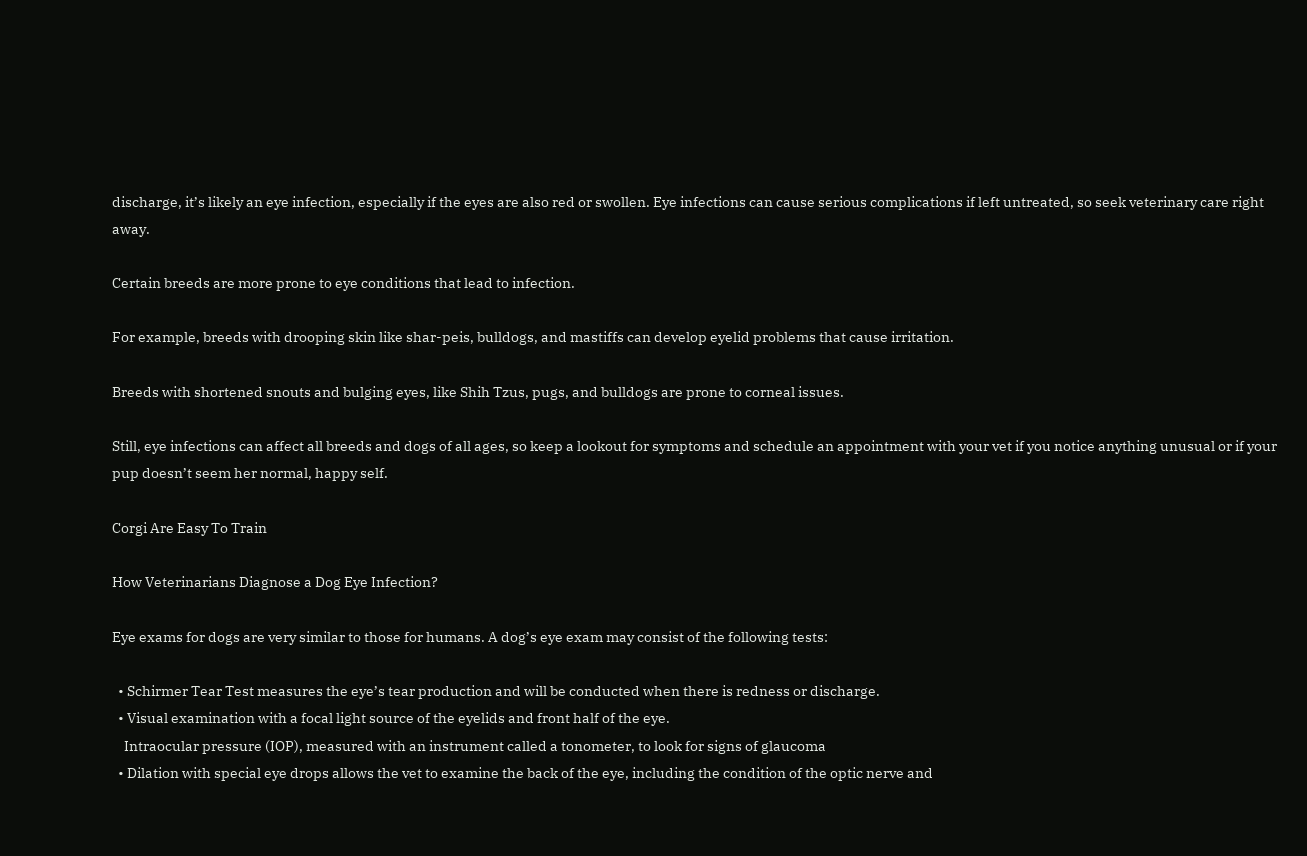discharge, it’s likely an eye infection, especially if the eyes are also red or swollen. Eye infections can cause serious complications if left untreated, so seek veterinary care right away.

Certain breeds are more prone to eye conditions that lead to infection.

For example, breeds with drooping skin like shar-peis, bulldogs, and mastiffs can develop eyelid problems that cause irritation.

Breeds with shortened snouts and bulging eyes, like Shih Tzus, pugs, and bulldogs are prone to corneal issues.

Still, eye infections can affect all breeds and dogs of all ages, so keep a lookout for symptoms and schedule an appointment with your vet if you notice anything unusual or if your pup doesn’t seem her normal, happy self.

Corgi Are Easy To Train

How Veterinarians Diagnose a Dog Eye Infection?

Eye exams for dogs are very similar to those for humans. A dog’s eye exam may consist of the following tests:

  • Schirmer Tear Test measures the eye’s tear production and will be conducted when there is redness or discharge.
  • Visual examination with a focal light source of the eyelids and front half of the eye.
    Intraocular pressure (IOP), measured with an instrument called a tonometer, to look for signs of glaucoma
  • Dilation with special eye drops allows the vet to examine the back of the eye, including the condition of the optic nerve and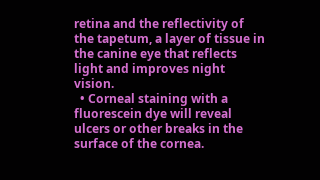retina and the reflectivity of the tapetum, a layer of tissue in the canine eye that reflects light and improves night vision.
  • Corneal staining with a fluorescein dye will reveal ulcers or other breaks in the surface of the cornea.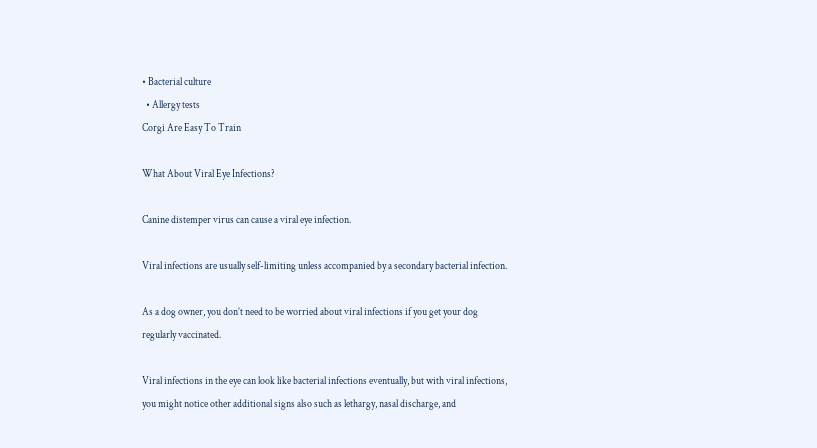• Bacterial culture
  • Allergy tests
Corgi Are Easy To Train

What About Viral Eye Infections?

Canine distemper virus can cause a viral eye infection.

Viral infections are usually self-limiting unless accompanied by a secondary bacterial infection.

As a dog owner, you don’t need to be worried about viral infections if you get your dog regularly vaccinated.

Viral infections in the eye can look like bacterial infections eventually, but with viral infections, you might notice other additional signs also such as lethargy, nasal discharge, and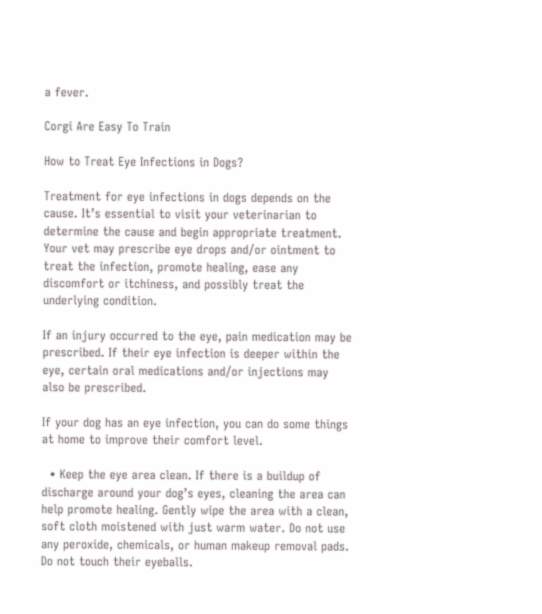a fever.

Corgi Are Easy To Train

How to Treat Eye Infections in Dogs?

Treatment for eye infections in dogs depends on the cause. It’s essential to visit your veterinarian to determine the cause and begin appropriate treatment. Your vet may prescribe eye drops and/or ointment to treat the infection, promote healing, ease any discomfort or itchiness, and possibly treat the underlying condition.

If an injury occurred to the eye, pain medication may be prescribed. If their eye infection is deeper within the eye, certain oral medications and/or injections may also be prescribed.

If your dog has an eye infection, you can do some things at home to improve their comfort level.

  • Keep the eye area clean. If there is a buildup of discharge around your dog’s eyes, cleaning the area can help promote healing. Gently wipe the area with a clean, soft cloth moistened with just warm water. Do not use any peroxide, chemicals, or human makeup removal pads. Do not touch their eyeballs.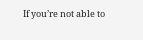If you’re not able to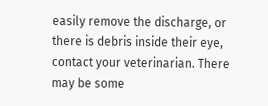easily remove the discharge, or there is debris inside their eye, contact your veterinarian. There may be some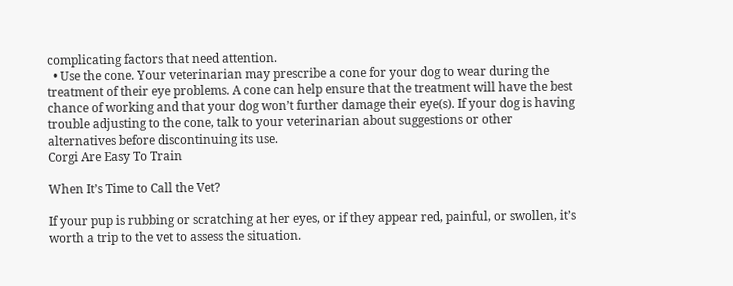complicating factors that need attention.
  • Use the cone. Your veterinarian may prescribe a cone for your dog to wear during the treatment of their eye problems. A cone can help ensure that the treatment will have the best chance of working and that your dog won’t further damage their eye(s). If your dog is having trouble adjusting to the cone, talk to your veterinarian about suggestions or other alternatives before discontinuing its use.
Corgi Are Easy To Train

When It’s Time to Call the Vet?

If your pup is rubbing or scratching at her eyes, or if they appear red, painful, or swollen, it’s worth a trip to the vet to assess the situation.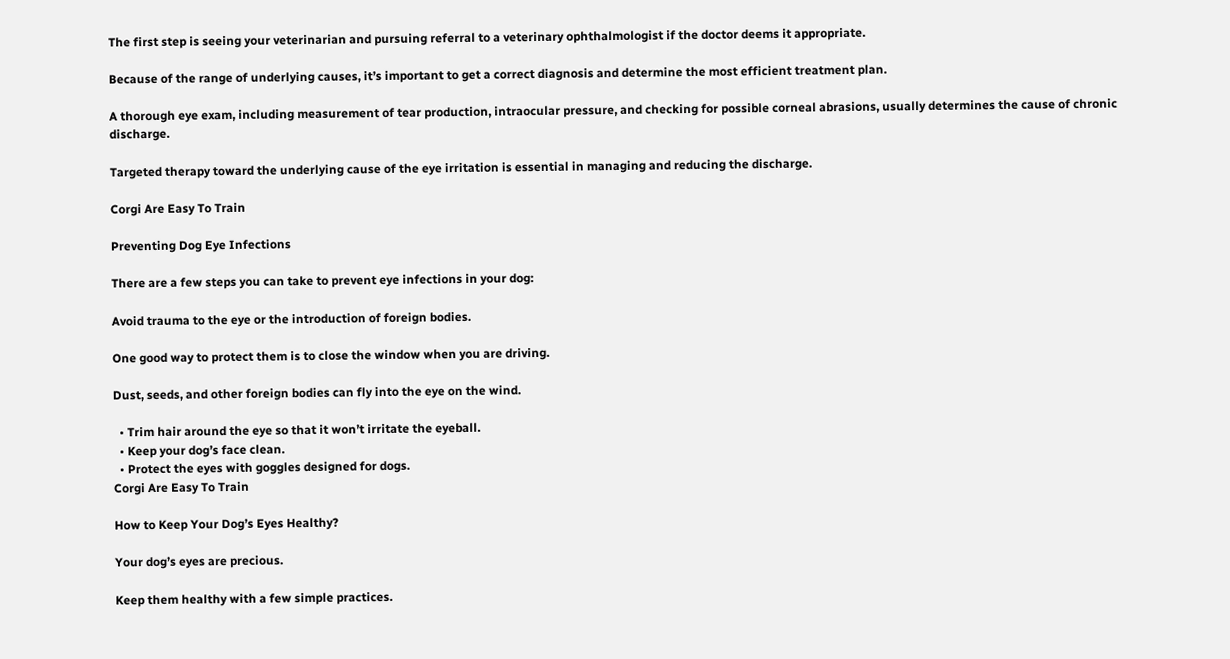The first step is seeing your veterinarian and pursuing referral to a veterinary ophthalmologist if the doctor deems it appropriate.

Because of the range of underlying causes, it’s important to get a correct diagnosis and determine the most efficient treatment plan.

A thorough eye exam, including measurement of tear production, intraocular pressure, and checking for possible corneal abrasions, usually determines the cause of chronic discharge.

Targeted therapy toward the underlying cause of the eye irritation is essential in managing and reducing the discharge.

Corgi Are Easy To Train

Preventing Dog Eye Infections

There are a few steps you can take to prevent eye infections in your dog:

Avoid trauma to the eye or the introduction of foreign bodies.

One good way to protect them is to close the window when you are driving.

Dust, seeds, and other foreign bodies can fly into the eye on the wind.

  • Trim hair around the eye so that it won’t irritate the eyeball.
  • Keep your dog’s face clean.
  • Protect the eyes with goggles designed for dogs.
Corgi Are Easy To Train

How to Keep Your Dog’s Eyes Healthy?

Your dog’s eyes are precious.

Keep them healthy with a few simple practices.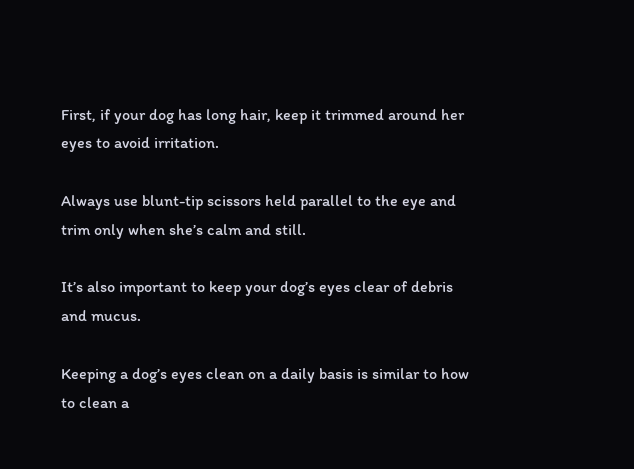First, if your dog has long hair, keep it trimmed around her eyes to avoid irritation.

Always use blunt-tip scissors held parallel to the eye and trim only when she’s calm and still.

It’s also important to keep your dog’s eyes clear of debris and mucus.

Keeping a dog’s eyes clean on a daily basis is similar to how to clean a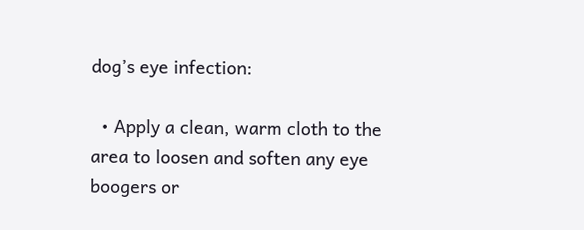dog’s eye infection:

  • Apply a clean, warm cloth to the area to loosen and soften any eye boogers or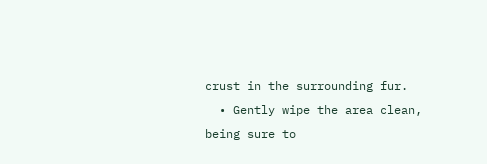crust in the surrounding fur.
  • Gently wipe the area clean, being sure to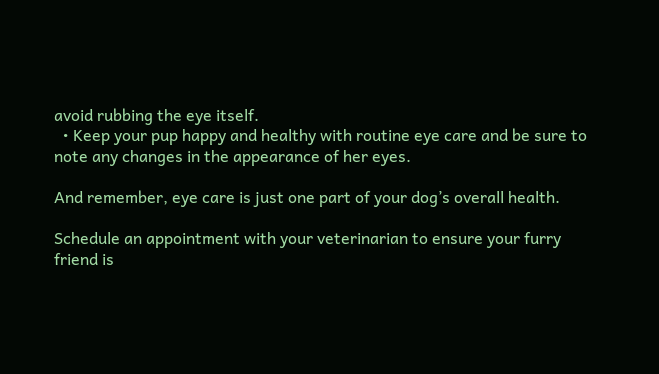avoid rubbing the eye itself.
  • Keep your pup happy and healthy with routine eye care and be sure to note any changes in the appearance of her eyes.

And remember, eye care is just one part of your dog’s overall health.

Schedule an appointment with your veterinarian to ensure your furry friend is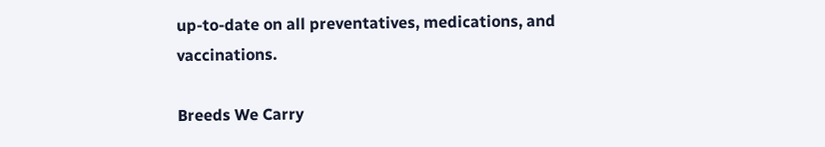up-to-date on all preventatives, medications, and vaccinations.

Breeds We Carry